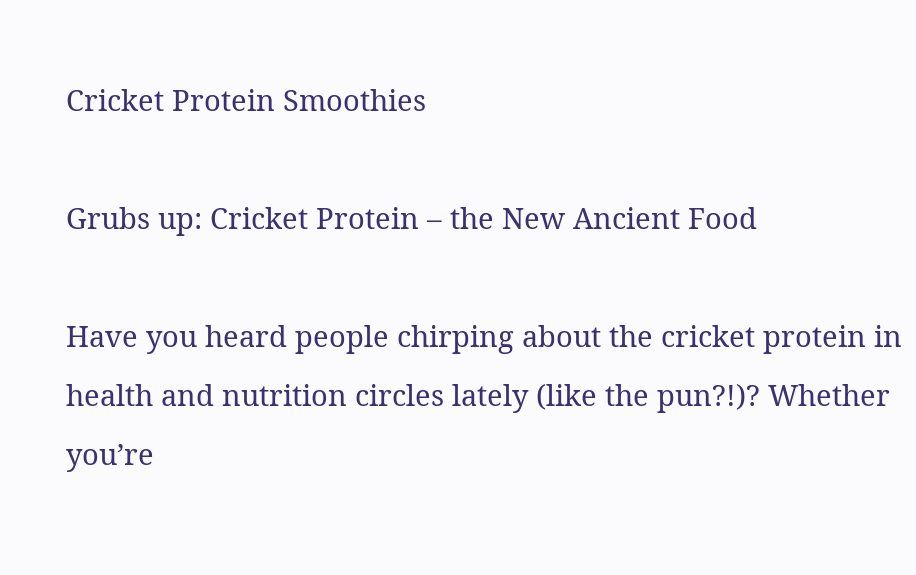Cricket Protein Smoothies

Grubs up: Cricket Protein – the New Ancient Food

Have you heard people chirping about the cricket protein in health and nutrition circles lately (like the pun?!)? Whether you’re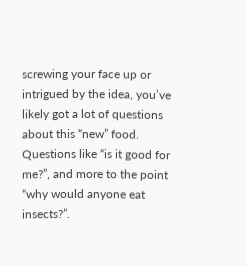screwing your face up or intrigued by the idea, you’ve likely got a lot of questions about this “new” food.  Questions like “is it good for me?”, and more to the point “why would anyone eat insects?”.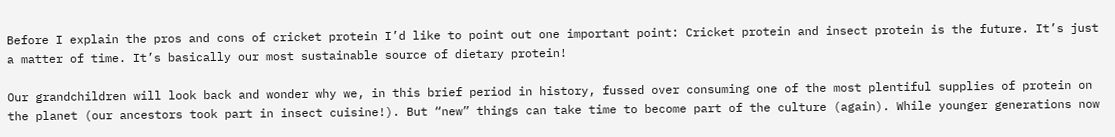Before I explain the pros and cons of cricket protein I’d like to point out one important point: Cricket protein and insect protein is the future. It’s just a matter of time. It’s basically our most sustainable source of dietary protein!

Our grandchildren will look back and wonder why we, in this brief period in history, fussed over consuming one of the most plentiful supplies of protein on the planet (our ancestors took part in insect cuisine!). But “new” things can take time to become part of the culture (again). While younger generations now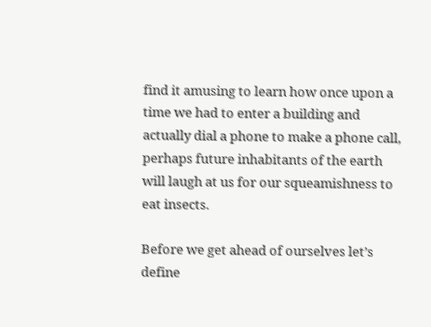find it amusing to learn how once upon a time we had to enter a building and actually dial a phone to make a phone call, perhaps future inhabitants of the earth will laugh at us for our squeamishness to eat insects.

Before we get ahead of ourselves let’s define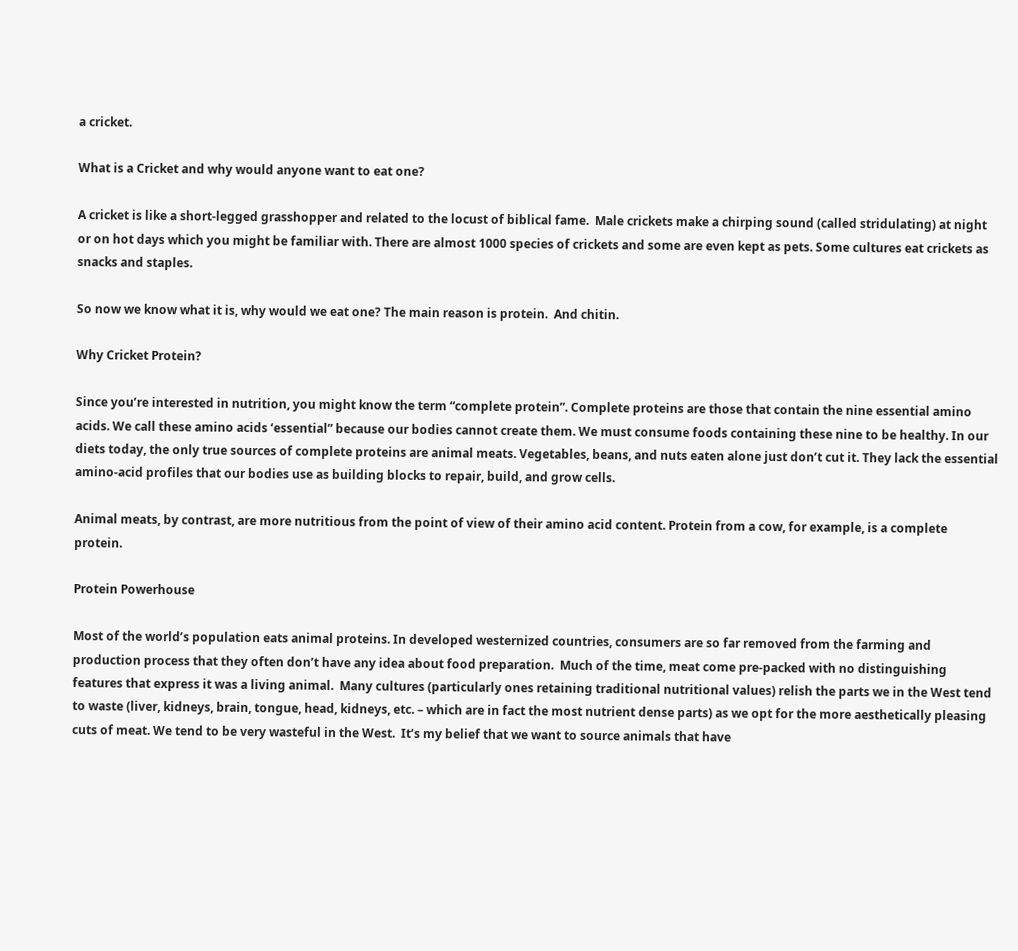a cricket.

What is a Cricket and why would anyone want to eat one?

A cricket is like a short-legged grasshopper and related to the locust of biblical fame.  Male crickets make a chirping sound (called stridulating) at night or on hot days which you might be familiar with. There are almost 1000 species of crickets and some are even kept as pets. Some cultures eat crickets as snacks and staples.

So now we know what it is, why would we eat one? The main reason is protein.  And chitin.

Why Cricket Protein?

Since you’re interested in nutrition, you might know the term “complete protein”. Complete proteins are those that contain the nine essential amino acids. We call these amino acids ‘essential” because our bodies cannot create them. We must consume foods containing these nine to be healthy. In our diets today, the only true sources of complete proteins are animal meats. Vegetables, beans, and nuts eaten alone just don’t cut it. They lack the essential amino-acid profiles that our bodies use as building blocks to repair, build, and grow cells.

Animal meats, by contrast, are more nutritious from the point of view of their amino acid content. Protein from a cow, for example, is a complete protein.

Protein Powerhouse

Most of the world’s population eats animal proteins. In developed westernized countries, consumers are so far removed from the farming and production process that they often don’t have any idea about food preparation.  Much of the time, meat come pre-packed with no distinguishing features that express it was a living animal.  Many cultures (particularly ones retaining traditional nutritional values) relish the parts we in the West tend to waste (liver, kidneys, brain, tongue, head, kidneys, etc. – which are in fact the most nutrient dense parts) as we opt for the more aesthetically pleasing cuts of meat. We tend to be very wasteful in the West.  It’s my belief that we want to source animals that have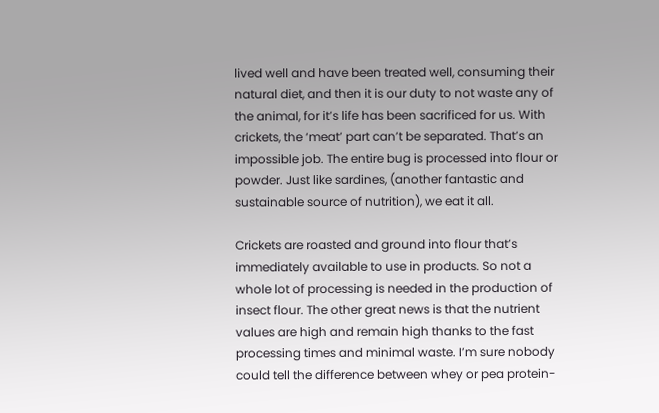lived well and have been treated well, consuming their natural diet, and then it is our duty to not waste any of the animal, for it’s life has been sacrificed for us. With crickets, the ‘meat’ part can’t be separated. That’s an impossible job. The entire bug is processed into flour or powder. Just like sardines, (another fantastic and sustainable source of nutrition), we eat it all.

Crickets are roasted and ground into flour that’s immediately available to use in products. So not a whole lot of processing is needed in the production of insect flour. The other great news is that the nutrient values are high and remain high thanks to the fast processing times and minimal waste. I’m sure nobody could tell the difference between whey or pea protein-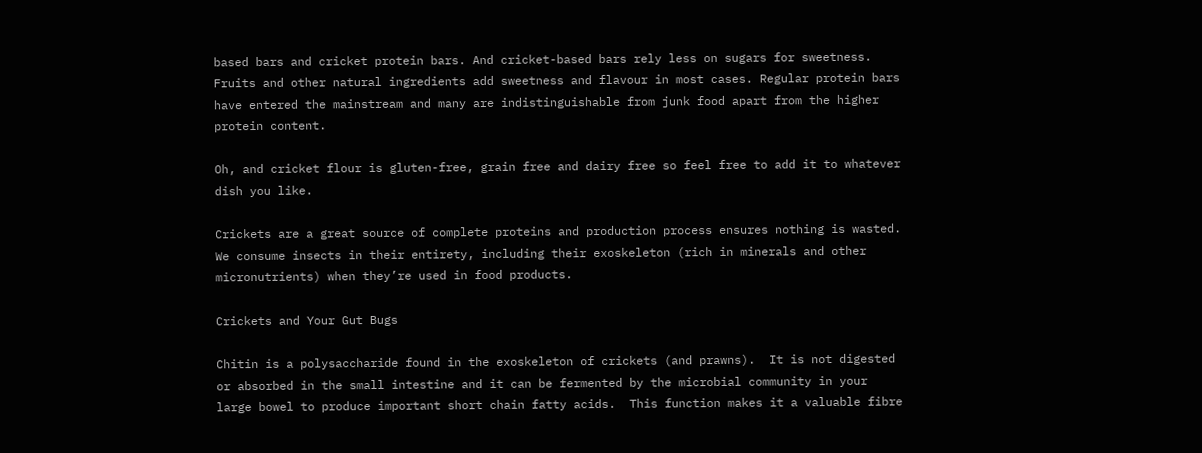based bars and cricket protein bars. And cricket-based bars rely less on sugars for sweetness. Fruits and other natural ingredients add sweetness and flavour in most cases. Regular protein bars have entered the mainstream and many are indistinguishable from junk food apart from the higher protein content.

Oh, and cricket flour is gluten-free, grain free and dairy free so feel free to add it to whatever dish you like.

Crickets are a great source of complete proteins and production process ensures nothing is wasted.  We consume insects in their entirety, including their exoskeleton (rich in minerals and other micronutrients) when they’re used in food products.

Crickets and Your Gut Bugs

Chitin is a polysaccharide found in the exoskeleton of crickets (and prawns).  It is not digested or absorbed in the small intestine and it can be fermented by the microbial community in your large bowel to produce important short chain fatty acids.  This function makes it a valuable fibre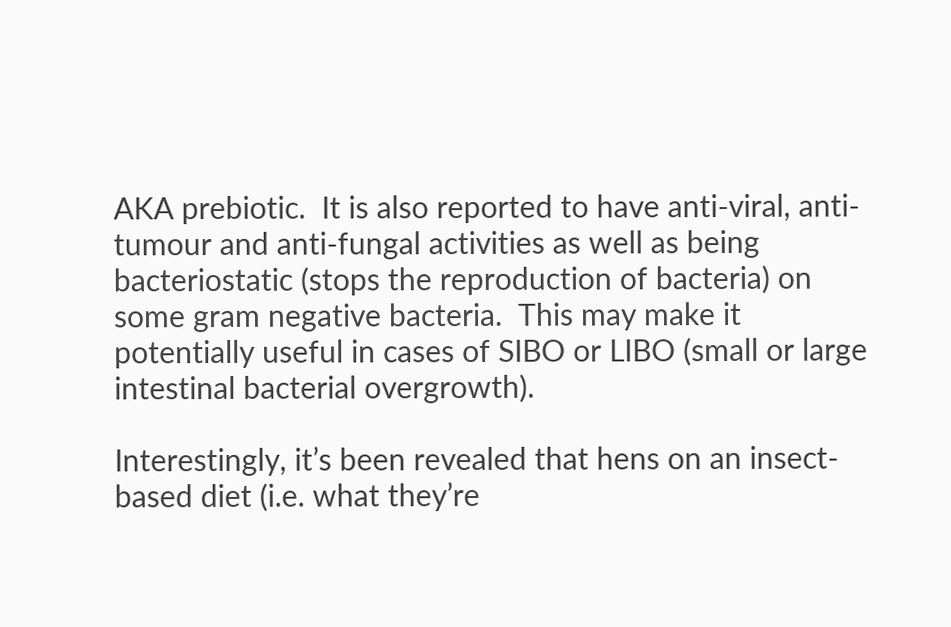AKA prebiotic.  It is also reported to have anti-viral, anti-tumour and anti-fungal activities as well as being bacteriostatic (stops the reproduction of bacteria) on some gram negative bacteria.  This may make it potentially useful in cases of SIBO or LIBO (small or large intestinal bacterial overgrowth).

Interestingly, it’s been revealed that hens on an insect-based diet (i.e. what they’re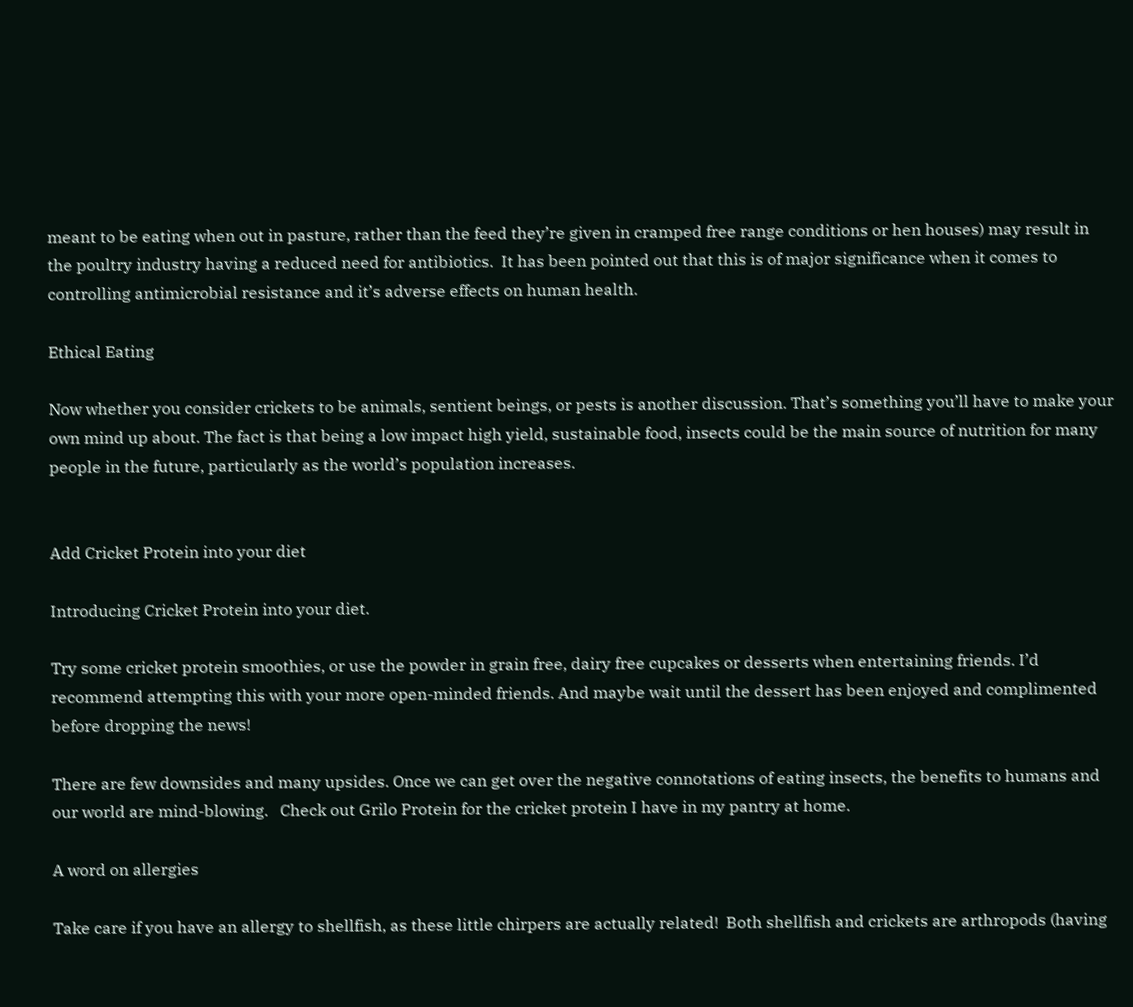meant to be eating when out in pasture, rather than the feed they’re given in cramped free range conditions or hen houses) may result in the poultry industry having a reduced need for antibiotics.  It has been pointed out that this is of major significance when it comes to controlling antimicrobial resistance and it’s adverse effects on human health.

Ethical Eating

Now whether you consider crickets to be animals, sentient beings, or pests is another discussion. That’s something you’ll have to make your own mind up about. The fact is that being a low impact high yield, sustainable food, insects could be the main source of nutrition for many people in the future, particularly as the world’s population increases.


Add Cricket Protein into your diet

Introducing Cricket Protein into your diet.

Try some cricket protein smoothies, or use the powder in grain free, dairy free cupcakes or desserts when entertaining friends. I’d recommend attempting this with your more open-minded friends. And maybe wait until the dessert has been enjoyed and complimented before dropping the news!

There are few downsides and many upsides. Once we can get over the negative connotations of eating insects, the benefits to humans and our world are mind-blowing.   Check out Grilo Protein for the cricket protein I have in my pantry at home.

A word on allergies

Take care if you have an allergy to shellfish, as these little chirpers are actually related!  Both shellfish and crickets are arthropods (having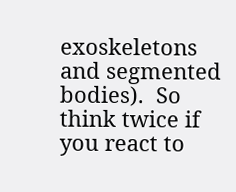exoskeletons and segmented bodies).  So think twice if you react to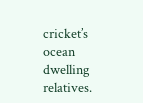cricket’s ocean dwelling relatives.